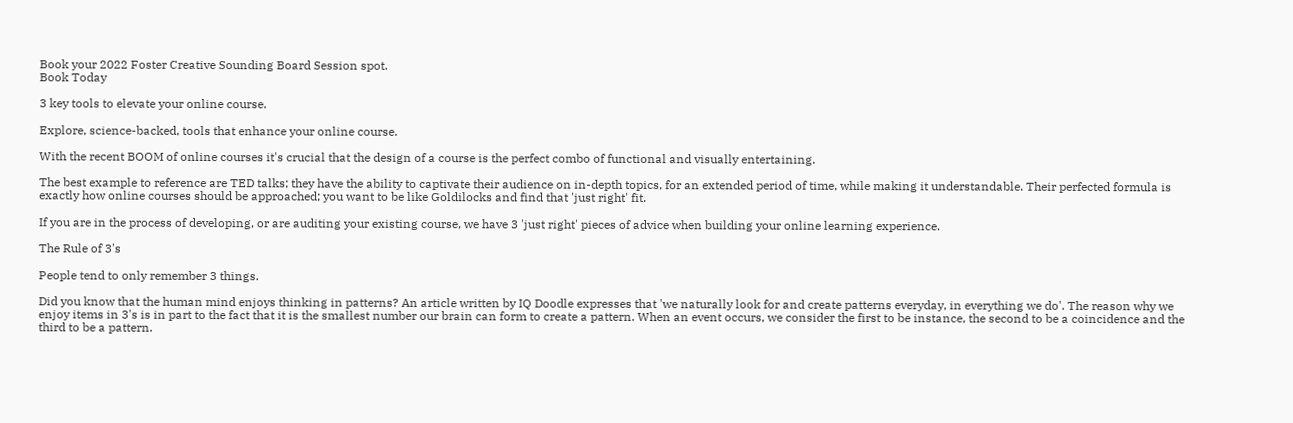Book your 2022 Foster Creative Sounding Board Session spot.
Book Today

3 key tools to elevate your online course.

Explore, science-backed, tools that enhance your online course.

With the recent BOOM of online courses it's crucial that the design of a course is the perfect combo of functional and visually entertaining.

The best example to reference are TED talks; they have the ability to captivate their audience on in-depth topics, for an extended period of time, while making it understandable. Their perfected formula is exactly how online courses should be approached; you want to be like Goldilocks and find that 'just right' fit.

If you are in the process of developing, or are auditing your existing course, we have 3 'just right' pieces of advice when building your online learning experience.

The Rule of 3's

People tend to only remember 3 things.

Did you know that the human mind enjoys thinking in patterns? An article written by IQ Doodle expresses that 'we naturally look for and create patterns everyday, in everything we do'. The reason why we enjoy items in 3's is in part to the fact that it is the smallest number our brain can form to create a pattern. When an event occurs, we consider the first to be instance, the second to be a coincidence and the third to be a pattern.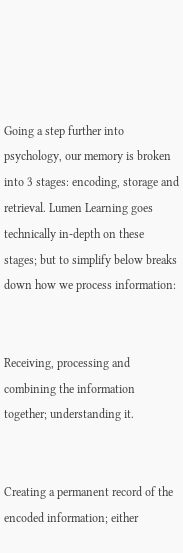Going a step further into psychology, our memory is broken into 3 stages: encoding, storage and retrieval. Lumen Learning goes technically in-depth on these stages; but to simplify below breaks down how we process information:


Receiving, processing and combining the information together; understanding it.


Creating a permanent record of the encoded information; either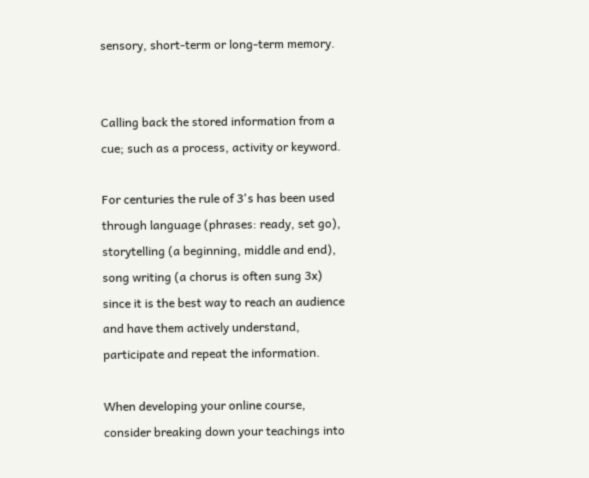sensory, short-term or long-term memory.


Calling back the stored information from a cue; such as a process, activity or keyword.

For centuries the rule of 3's has been used through language (phrases: ready, set go), storytelling (a beginning, middle and end), song writing (a chorus is often sung 3x) since it is the best way to reach an audience and have them actively understand, participate and repeat the information.

When developing your online course, consider breaking down your teachings into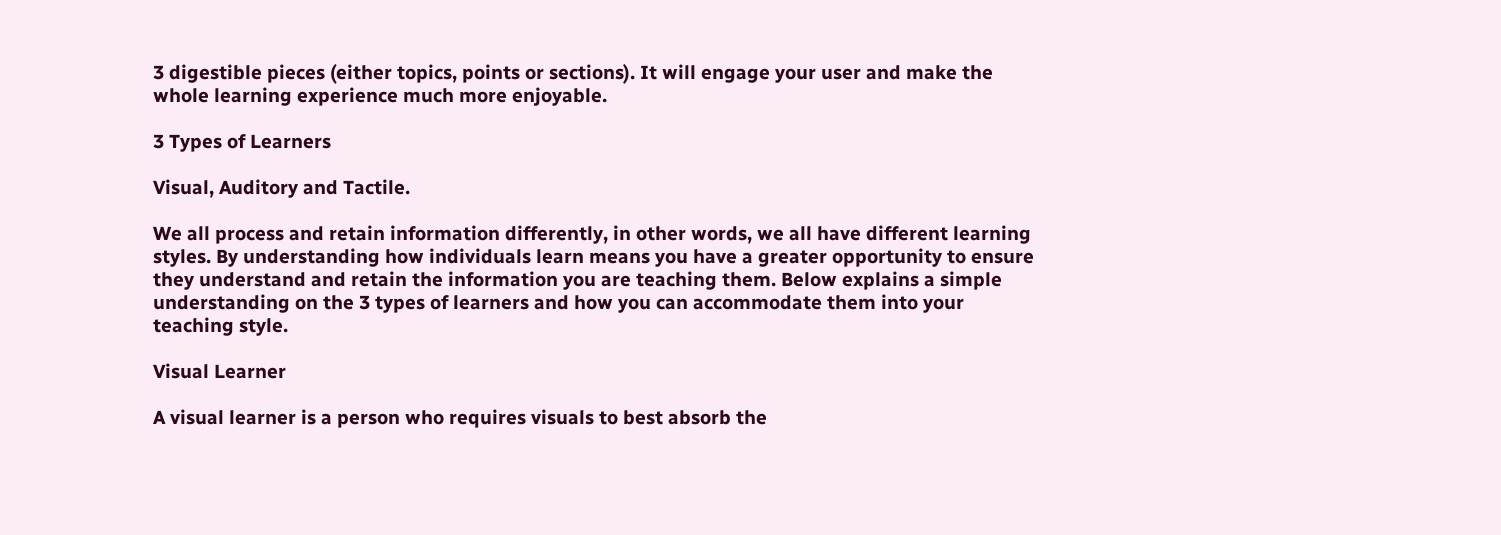3 digestible pieces (either topics, points or sections). It will engage your user and make the whole learning experience much more enjoyable.

3 Types of Learners

Visual, Auditory and Tactile.

We all process and retain information differently, in other words, we all have different learning styles. By understanding how individuals learn means you have a greater opportunity to ensure they understand and retain the information you are teaching them. Below explains a simple understanding on the 3 types of learners and how you can accommodate them into your teaching style.

Visual Learner

A visual learner is a person who requires visuals to best absorb the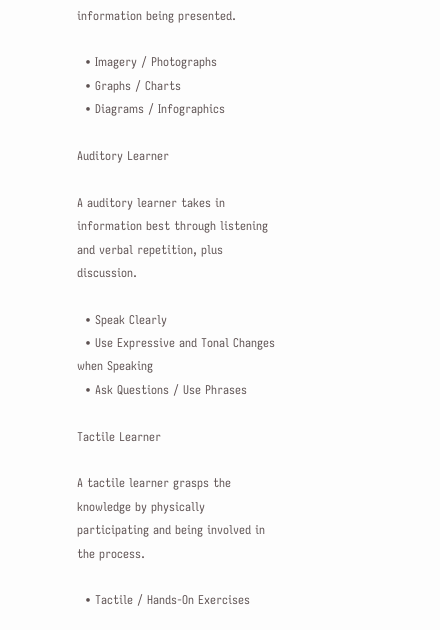information being presented.

  • Imagery / Photographs
  • Graphs / Charts
  • Diagrams / Infographics

Auditory Learner

A auditory learner takes in information best through listening and verbal repetition, plus discussion.

  • Speak Clearly
  • Use Expressive and Tonal Changes when Speaking
  • Ask Questions / Use Phrases

Tactile Learner

A tactile learner grasps the knowledge by physically participating and being involved in the process.

  • Tactile / Hands-On Exercises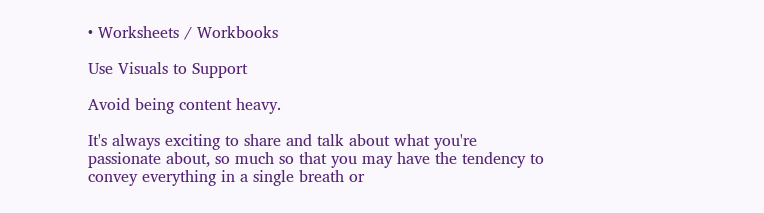• Worksheets / Workbooks

Use Visuals to Support

Avoid being content heavy.

It's always exciting to share and talk about what you're passionate about, so much so that you may have the tendency to convey everything in a single breath or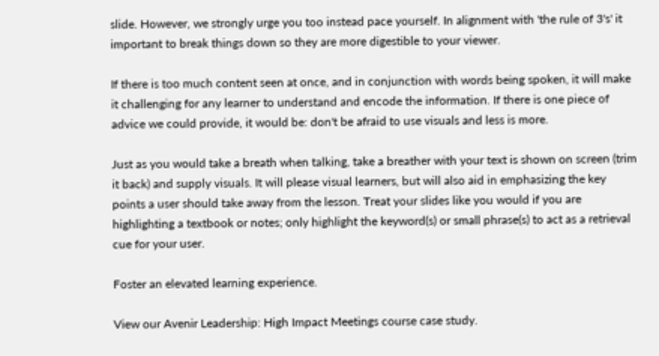slide. However, we strongly urge you too instead pace yourself. In alignment with 'the rule of 3's' it important to break things down so they are more digestible to your viewer.

If there is too much content seen at once, and in conjunction with words being spoken, it will make it challenging for any learner to understand and encode the information. If there is one piece of advice we could provide, it would be: don't be afraid to use visuals and less is more.

Just as you would take a breath when talking, take a breather with your text is shown on screen (trim it back) and supply visuals. It will please visual learners, but will also aid in emphasizing the key points a user should take away from the lesson. Treat your slides like you would if you are highlighting a textbook or notes; only highlight the keyword(s) or small phrase(s) to act as a retrieval cue for your user.

Foster an elevated learning experience.

View our Avenir Leadership: High Impact Meetings course case study.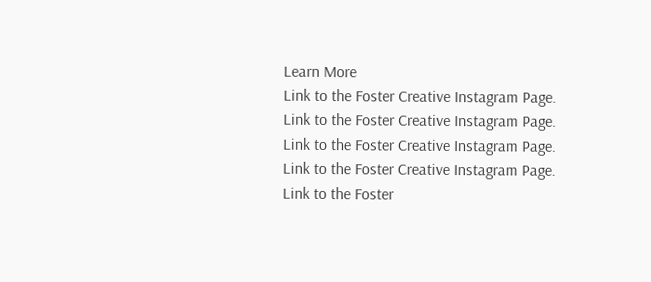Learn More
Link to the Foster Creative Instagram Page.
Link to the Foster Creative Instagram Page.
Link to the Foster Creative Instagram Page.
Link to the Foster Creative Instagram Page.
Link to the Foster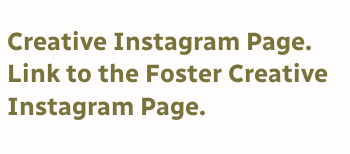Creative Instagram Page.
Link to the Foster Creative Instagram Page.